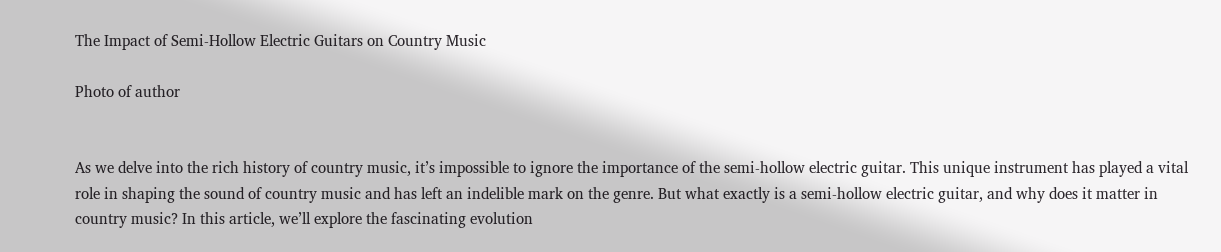The Impact of Semi-Hollow Electric Guitars on Country Music

Photo of author


As we delve into the rich history of country music, it’s impossible to ignore the importance of the semi-hollow electric guitar. This unique instrument has played a vital role in shaping the sound of country music and has left an indelible mark on the genre. But what exactly is a semi-hollow electric guitar, and why does it matter in country music? In this article, we’ll explore the fascinating evolution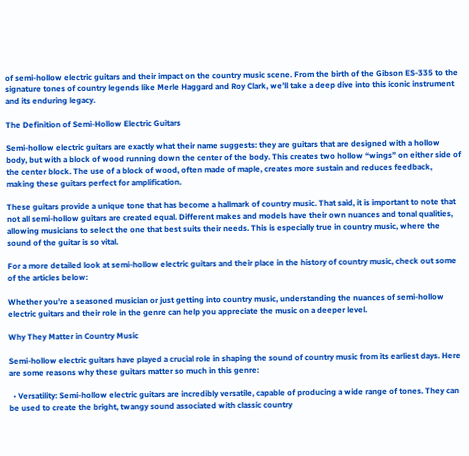of semi-hollow electric guitars and their impact on the country music scene. From the birth of the Gibson ES-335 to the signature tones of country legends like Merle Haggard and Roy Clark, we’ll take a deep dive into this iconic instrument and its enduring legacy.

The Definition of Semi-Hollow Electric Guitars

Semi-hollow electric guitars are exactly what their name suggests: they are guitars that are designed with a hollow body, but with a block of wood running down the center of the body. This creates two hollow “wings” on either side of the center block. The use of a block of wood, often made of maple, creates more sustain and reduces feedback, making these guitars perfect for amplification.

These guitars provide a unique tone that has become a hallmark of country music. That said, it is important to note that not all semi-hollow guitars are created equal. Different makes and models have their own nuances and tonal qualities, allowing musicians to select the one that best suits their needs. This is especially true in country music, where the sound of the guitar is so vital.

For a more detailed look at semi-hollow electric guitars and their place in the history of country music, check out some of the articles below:

Whether you’re a seasoned musician or just getting into country music, understanding the nuances of semi-hollow electric guitars and their role in the genre can help you appreciate the music on a deeper level.

Why They Matter in Country Music

Semi-hollow electric guitars have played a crucial role in shaping the sound of country music from its earliest days. Here are some reasons why these guitars matter so much in this genre:

  • Versatility: Semi-hollow electric guitars are incredibly versatile, capable of producing a wide range of tones. They can be used to create the bright, twangy sound associated with classic country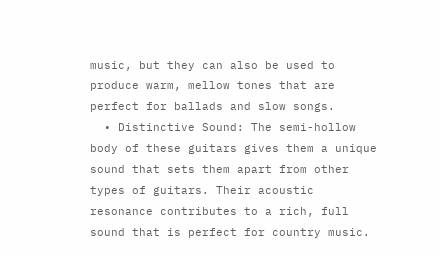music, but they can also be used to produce warm, mellow tones that are perfect for ballads and slow songs.
  • Distinctive Sound: The semi-hollow body of these guitars gives them a unique sound that sets them apart from other types of guitars. Their acoustic resonance contributes to a rich, full sound that is perfect for country music.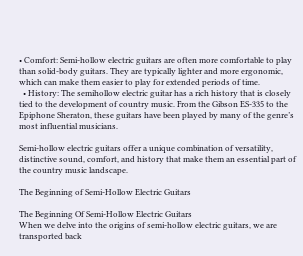• Comfort: Semi-hollow electric guitars are often more comfortable to play than solid-body guitars. They are typically lighter and more ergonomic, which can make them easier to play for extended periods of time.
  • History: The semihollow electric guitar has a rich history that is closely tied to the development of country music. From the Gibson ES-335 to the Epiphone Sheraton, these guitars have been played by many of the genre’s most influential musicians.

Semi-hollow electric guitars offer a unique combination of versatility, distinctive sound, comfort, and history that make them an essential part of the country music landscape.

The Beginning of Semi-Hollow Electric Guitars

The Beginning Of Semi-Hollow Electric Guitars
When we delve into the origins of semi-hollow electric guitars, we are transported back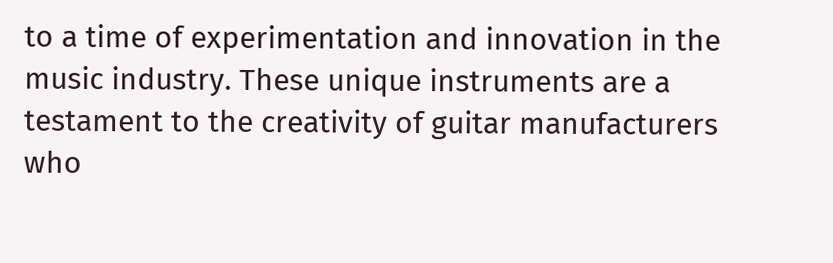to a time of experimentation and innovation in the music industry. These unique instruments are a testament to the creativity of guitar manufacturers who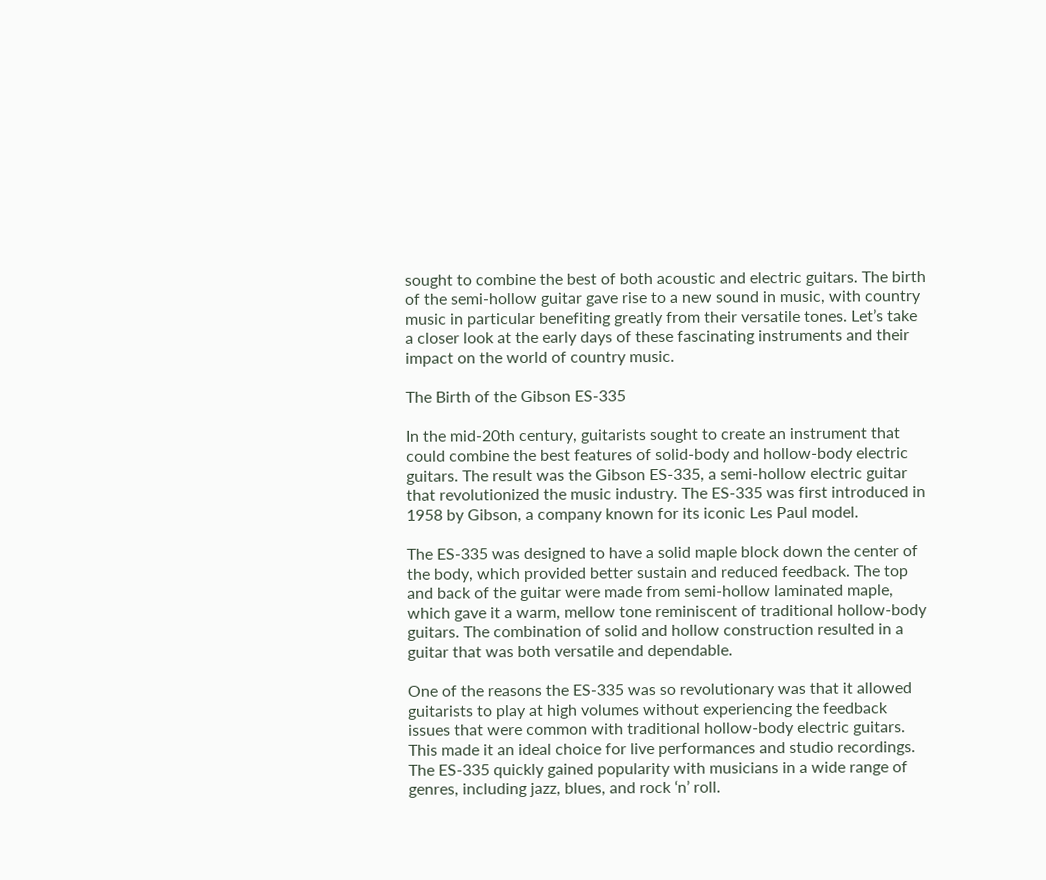sought to combine the best of both acoustic and electric guitars. The birth of the semi-hollow guitar gave rise to a new sound in music, with country music in particular benefiting greatly from their versatile tones. Let’s take a closer look at the early days of these fascinating instruments and their impact on the world of country music.

The Birth of the Gibson ES-335

In the mid-20th century, guitarists sought to create an instrument that could combine the best features of solid-body and hollow-body electric guitars. The result was the Gibson ES-335, a semi-hollow electric guitar that revolutionized the music industry. The ES-335 was first introduced in 1958 by Gibson, a company known for its iconic Les Paul model.

The ES-335 was designed to have a solid maple block down the center of the body, which provided better sustain and reduced feedback. The top and back of the guitar were made from semi-hollow laminated maple, which gave it a warm, mellow tone reminiscent of traditional hollow-body guitars. The combination of solid and hollow construction resulted in a guitar that was both versatile and dependable.

One of the reasons the ES-335 was so revolutionary was that it allowed guitarists to play at high volumes without experiencing the feedback issues that were common with traditional hollow-body electric guitars. This made it an ideal choice for live performances and studio recordings. The ES-335 quickly gained popularity with musicians in a wide range of genres, including jazz, blues, and rock ‘n’ roll.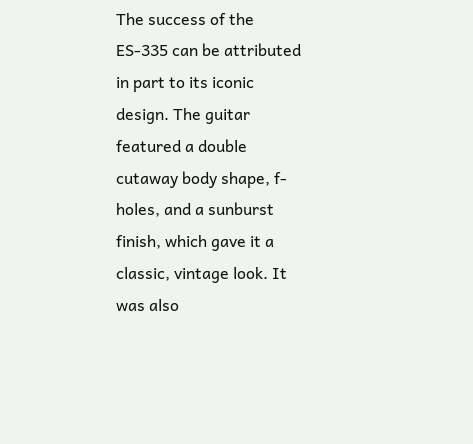The success of the ES-335 can be attributed in part to its iconic design. The guitar featured a double cutaway body shape, f-holes, and a sunburst finish, which gave it a classic, vintage look. It was also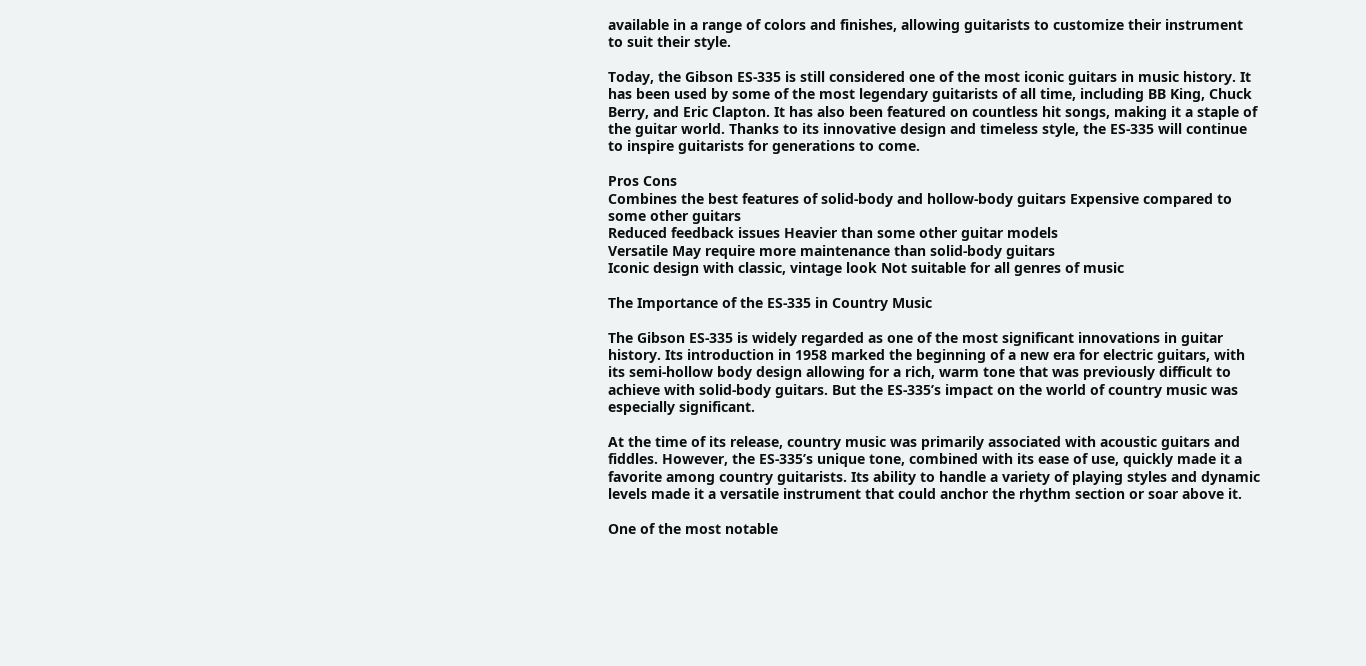available in a range of colors and finishes, allowing guitarists to customize their instrument to suit their style.

Today, the Gibson ES-335 is still considered one of the most iconic guitars in music history. It has been used by some of the most legendary guitarists of all time, including BB King, Chuck Berry, and Eric Clapton. It has also been featured on countless hit songs, making it a staple of the guitar world. Thanks to its innovative design and timeless style, the ES-335 will continue to inspire guitarists for generations to come.

Pros Cons
Combines the best features of solid-body and hollow-body guitars Expensive compared to some other guitars
Reduced feedback issues Heavier than some other guitar models
Versatile May require more maintenance than solid-body guitars
Iconic design with classic, vintage look Not suitable for all genres of music

The Importance of the ES-335 in Country Music

The Gibson ES-335 is widely regarded as one of the most significant innovations in guitar history. Its introduction in 1958 marked the beginning of a new era for electric guitars, with its semi-hollow body design allowing for a rich, warm tone that was previously difficult to achieve with solid-body guitars. But the ES-335’s impact on the world of country music was especially significant.

At the time of its release, country music was primarily associated with acoustic guitars and fiddles. However, the ES-335’s unique tone, combined with its ease of use, quickly made it a favorite among country guitarists. Its ability to handle a variety of playing styles and dynamic levels made it a versatile instrument that could anchor the rhythm section or soar above it.

One of the most notable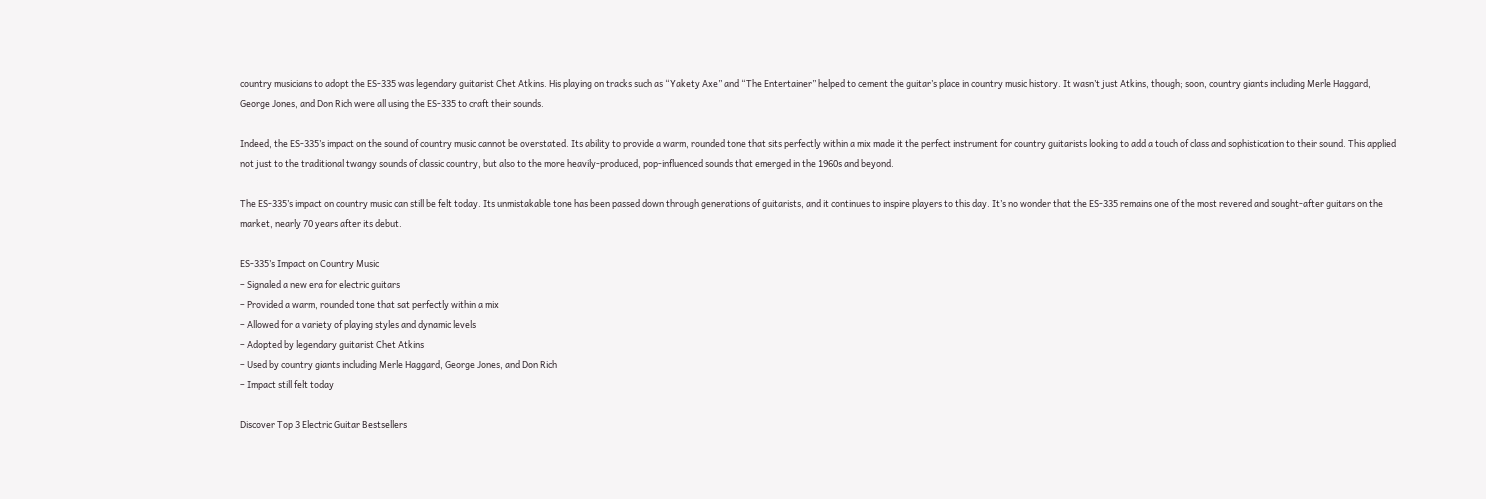country musicians to adopt the ES-335 was legendary guitarist Chet Atkins. His playing on tracks such as “Yakety Axe” and “The Entertainer” helped to cement the guitar’s place in country music history. It wasn’t just Atkins, though; soon, country giants including Merle Haggard, George Jones, and Don Rich were all using the ES-335 to craft their sounds.

Indeed, the ES-335’s impact on the sound of country music cannot be overstated. Its ability to provide a warm, rounded tone that sits perfectly within a mix made it the perfect instrument for country guitarists looking to add a touch of class and sophistication to their sound. This applied not just to the traditional twangy sounds of classic country, but also to the more heavily-produced, pop-influenced sounds that emerged in the 1960s and beyond.

The ES-335’s impact on country music can still be felt today. Its unmistakable tone has been passed down through generations of guitarists, and it continues to inspire players to this day. It’s no wonder that the ES-335 remains one of the most revered and sought-after guitars on the market, nearly 70 years after its debut.

ES-335’s Impact on Country Music
– Signaled a new era for electric guitars
– Provided a warm, rounded tone that sat perfectly within a mix
– Allowed for a variety of playing styles and dynamic levels
– Adopted by legendary guitarist Chet Atkins
– Used by country giants including Merle Haggard, George Jones, and Don Rich
– Impact still felt today

Discover Top 3 Electric Guitar Bestsellers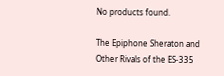No products found.

The Epiphone Sheraton and Other Rivals of the ES-335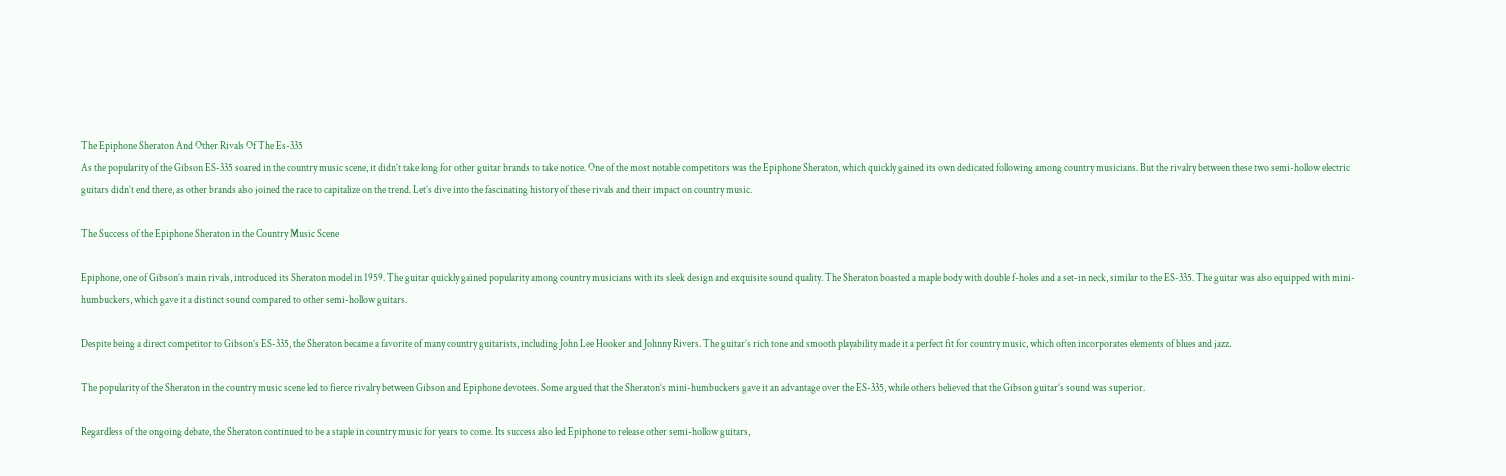The Epiphone Sheraton And Other Rivals Of The Es-335
As the popularity of the Gibson ES-335 soared in the country music scene, it didn’t take long for other guitar brands to take notice. One of the most notable competitors was the Epiphone Sheraton, which quickly gained its own dedicated following among country musicians. But the rivalry between these two semi-hollow electric guitars didn’t end there, as other brands also joined the race to capitalize on the trend. Let’s dive into the fascinating history of these rivals and their impact on country music.

The Success of the Epiphone Sheraton in the Country Music Scene

Epiphone, one of Gibson’s main rivals, introduced its Sheraton model in 1959. The guitar quickly gained popularity among country musicians with its sleek design and exquisite sound quality. The Sheraton boasted a maple body with double f-holes and a set-in neck, similar to the ES-335. The guitar was also equipped with mini-humbuckers, which gave it a distinct sound compared to other semi-hollow guitars.

Despite being a direct competitor to Gibson’s ES-335, the Sheraton became a favorite of many country guitarists, including John Lee Hooker and Johnny Rivers. The guitar’s rich tone and smooth playability made it a perfect fit for country music, which often incorporates elements of blues and jazz.

The popularity of the Sheraton in the country music scene led to fierce rivalry between Gibson and Epiphone devotees. Some argued that the Sheraton’s mini-humbuckers gave it an advantage over the ES-335, while others believed that the Gibson guitar’s sound was superior.

Regardless of the ongoing debate, the Sheraton continued to be a staple in country music for years to come. Its success also led Epiphone to release other semi-hollow guitars,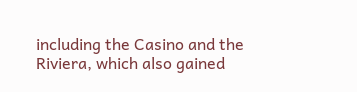including the Casino and the Riviera, which also gained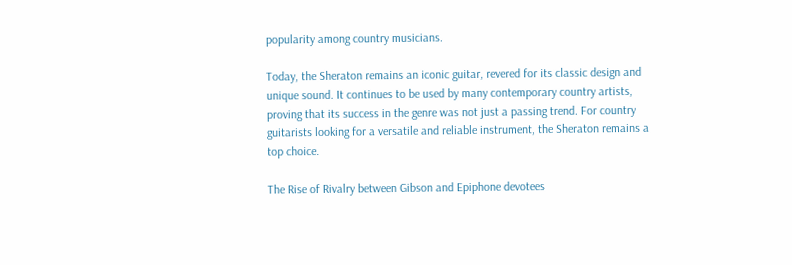popularity among country musicians.

Today, the Sheraton remains an iconic guitar, revered for its classic design and unique sound. It continues to be used by many contemporary country artists, proving that its success in the genre was not just a passing trend. For country guitarists looking for a versatile and reliable instrument, the Sheraton remains a top choice.

The Rise of Rivalry between Gibson and Epiphone devotees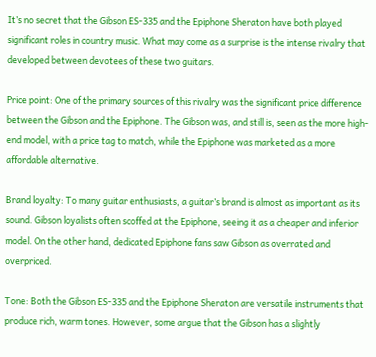It’s no secret that the Gibson ES-335 and the Epiphone Sheraton have both played significant roles in country music. What may come as a surprise is the intense rivalry that developed between devotees of these two guitars.

Price point: One of the primary sources of this rivalry was the significant price difference between the Gibson and the Epiphone. The Gibson was, and still is, seen as the more high-end model, with a price tag to match, while the Epiphone was marketed as a more affordable alternative.

Brand loyalty: To many guitar enthusiasts, a guitar’s brand is almost as important as its sound. Gibson loyalists often scoffed at the Epiphone, seeing it as a cheaper and inferior model. On the other hand, dedicated Epiphone fans saw Gibson as overrated and overpriced.

Tone: Both the Gibson ES-335 and the Epiphone Sheraton are versatile instruments that produce rich, warm tones. However, some argue that the Gibson has a slightly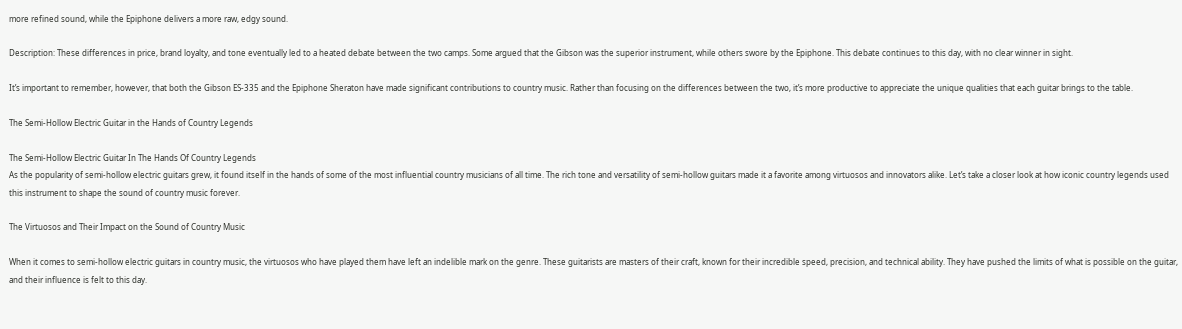more refined sound, while the Epiphone delivers a more raw, edgy sound.

Description: These differences in price, brand loyalty, and tone eventually led to a heated debate between the two camps. Some argued that the Gibson was the superior instrument, while others swore by the Epiphone. This debate continues to this day, with no clear winner in sight.

It’s important to remember, however, that both the Gibson ES-335 and the Epiphone Sheraton have made significant contributions to country music. Rather than focusing on the differences between the two, it’s more productive to appreciate the unique qualities that each guitar brings to the table.

The Semi-Hollow Electric Guitar in the Hands of Country Legends

The Semi-Hollow Electric Guitar In The Hands Of Country Legends
As the popularity of semi-hollow electric guitars grew, it found itself in the hands of some of the most influential country musicians of all time. The rich tone and versatility of semi-hollow guitars made it a favorite among virtuosos and innovators alike. Let’s take a closer look at how iconic country legends used this instrument to shape the sound of country music forever.

The Virtuosos and Their Impact on the Sound of Country Music

When it comes to semi-hollow electric guitars in country music, the virtuosos who have played them have left an indelible mark on the genre. These guitarists are masters of their craft, known for their incredible speed, precision, and technical ability. They have pushed the limits of what is possible on the guitar, and their influence is felt to this day.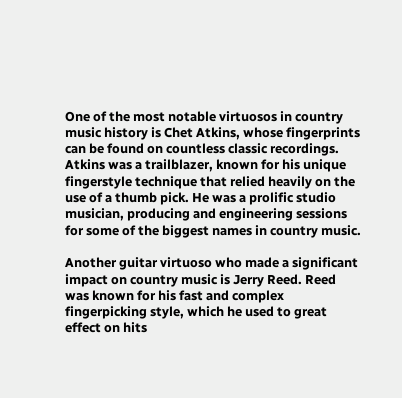One of the most notable virtuosos in country music history is Chet Atkins, whose fingerprints can be found on countless classic recordings. Atkins was a trailblazer, known for his unique fingerstyle technique that relied heavily on the use of a thumb pick. He was a prolific studio musician, producing and engineering sessions for some of the biggest names in country music.

Another guitar virtuoso who made a significant impact on country music is Jerry Reed. Reed was known for his fast and complex fingerpicking style, which he used to great effect on hits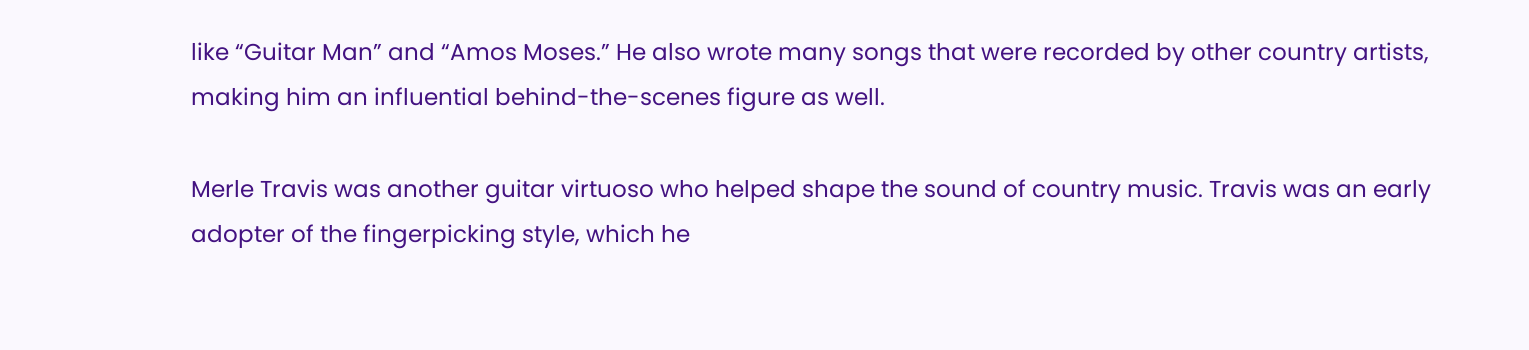like “Guitar Man” and “Amos Moses.” He also wrote many songs that were recorded by other country artists, making him an influential behind-the-scenes figure as well.

Merle Travis was another guitar virtuoso who helped shape the sound of country music. Travis was an early adopter of the fingerpicking style, which he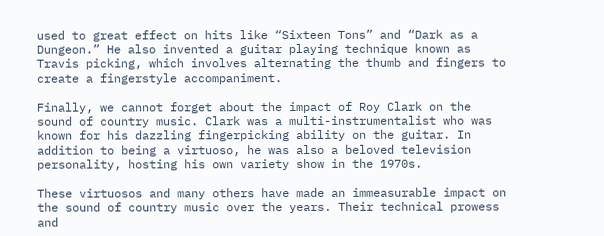used to great effect on hits like “Sixteen Tons” and “Dark as a Dungeon.” He also invented a guitar playing technique known as Travis picking, which involves alternating the thumb and fingers to create a fingerstyle accompaniment.

Finally, we cannot forget about the impact of Roy Clark on the sound of country music. Clark was a multi-instrumentalist who was known for his dazzling fingerpicking ability on the guitar. In addition to being a virtuoso, he was also a beloved television personality, hosting his own variety show in the 1970s.

These virtuosos and many others have made an immeasurable impact on the sound of country music over the years. Their technical prowess and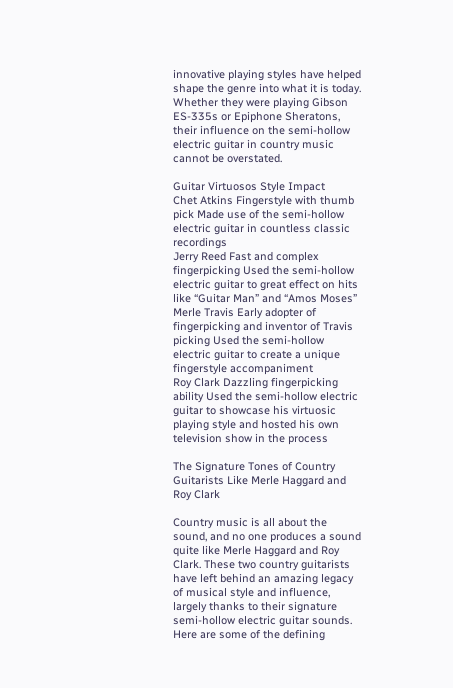innovative playing styles have helped shape the genre into what it is today. Whether they were playing Gibson ES-335s or Epiphone Sheratons, their influence on the semi-hollow electric guitar in country music cannot be overstated.

Guitar Virtuosos Style Impact
Chet Atkins Fingerstyle with thumb pick Made use of the semi-hollow electric guitar in countless classic recordings
Jerry Reed Fast and complex fingerpicking Used the semi-hollow electric guitar to great effect on hits like “Guitar Man” and “Amos Moses”
Merle Travis Early adopter of fingerpicking and inventor of Travis picking Used the semi-hollow electric guitar to create a unique fingerstyle accompaniment
Roy Clark Dazzling fingerpicking ability Used the semi-hollow electric guitar to showcase his virtuosic playing style and hosted his own television show in the process

The Signature Tones of Country Guitarists Like Merle Haggard and Roy Clark

Country music is all about the sound, and no one produces a sound quite like Merle Haggard and Roy Clark. These two country guitarists have left behind an amazing legacy of musical style and influence, largely thanks to their signature semi-hollow electric guitar sounds. Here are some of the defining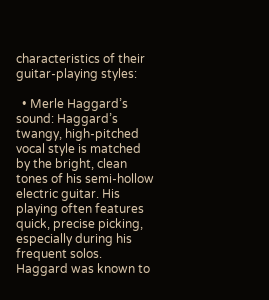characteristics of their guitar-playing styles:

  • Merle Haggard’s sound: Haggard’s twangy, high-pitched vocal style is matched by the bright, clean tones of his semi-hollow electric guitar. His playing often features quick, precise picking, especially during his frequent solos. Haggard was known to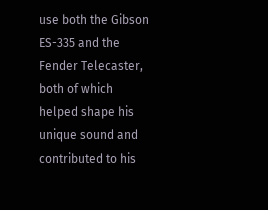use both the Gibson ES-335 and the Fender Telecaster, both of which helped shape his unique sound and contributed to his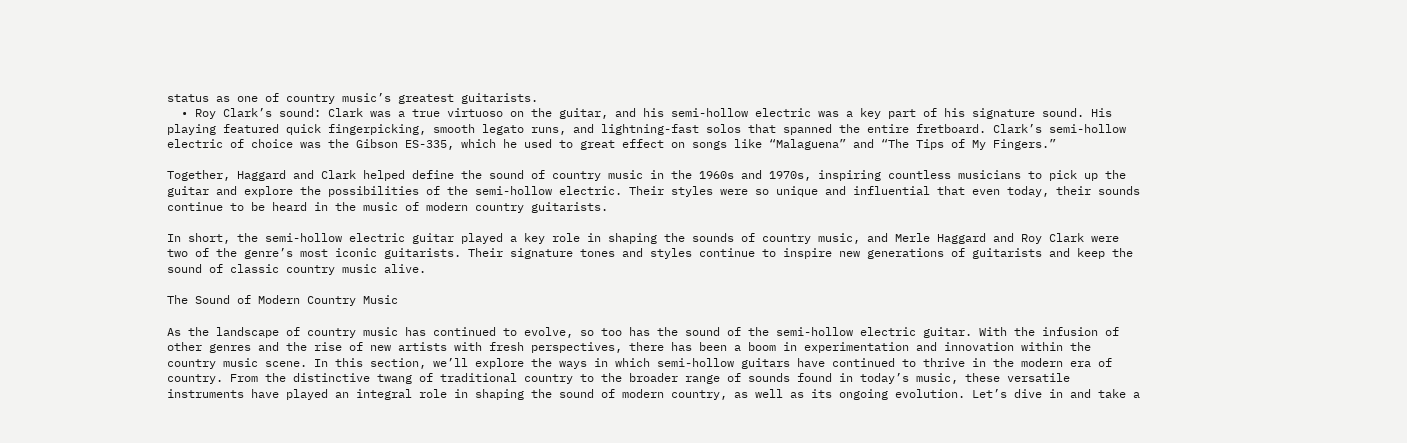status as one of country music’s greatest guitarists.
  • Roy Clark’s sound: Clark was a true virtuoso on the guitar, and his semi-hollow electric was a key part of his signature sound. His playing featured quick fingerpicking, smooth legato runs, and lightning-fast solos that spanned the entire fretboard. Clark’s semi-hollow electric of choice was the Gibson ES-335, which he used to great effect on songs like “Malaguena” and “The Tips of My Fingers.”

Together, Haggard and Clark helped define the sound of country music in the 1960s and 1970s, inspiring countless musicians to pick up the guitar and explore the possibilities of the semi-hollow electric. Their styles were so unique and influential that even today, their sounds continue to be heard in the music of modern country guitarists.

In short, the semi-hollow electric guitar played a key role in shaping the sounds of country music, and Merle Haggard and Roy Clark were two of the genre’s most iconic guitarists. Their signature tones and styles continue to inspire new generations of guitarists and keep the sound of classic country music alive.

The Sound of Modern Country Music

As the landscape of country music has continued to evolve, so too has the sound of the semi-hollow electric guitar. With the infusion of other genres and the rise of new artists with fresh perspectives, there has been a boom in experimentation and innovation within the country music scene. In this section, we’ll explore the ways in which semi-hollow guitars have continued to thrive in the modern era of country. From the distinctive twang of traditional country to the broader range of sounds found in today’s music, these versatile instruments have played an integral role in shaping the sound of modern country, as well as its ongoing evolution. Let’s dive in and take a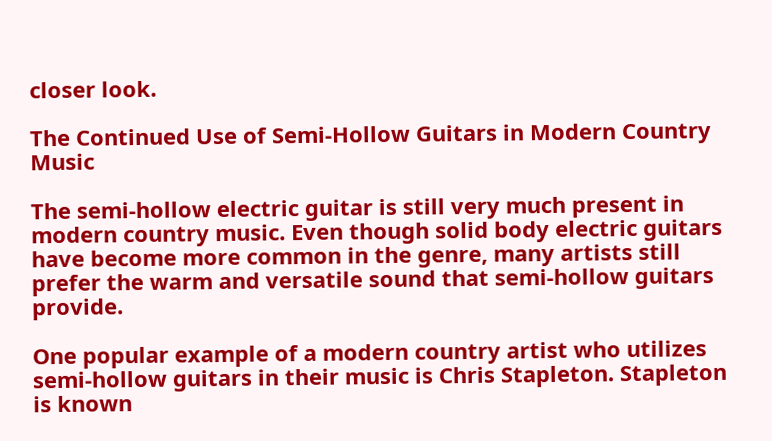closer look.

The Continued Use of Semi-Hollow Guitars in Modern Country Music

The semi-hollow electric guitar is still very much present in modern country music. Even though solid body electric guitars have become more common in the genre, many artists still prefer the warm and versatile sound that semi-hollow guitars provide.

One popular example of a modern country artist who utilizes semi-hollow guitars in their music is Chris Stapleton. Stapleton is known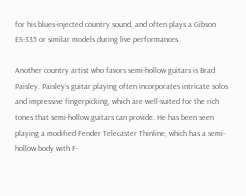for his blues-injected country sound, and often plays a Gibson ES-335 or similar models during live performances.

Another country artist who favors semi-hollow guitars is Brad Paisley. Paisley’s guitar playing often incorporates intricate solos and impressive fingerpicking, which are well-suited for the rich tones that semi-hollow guitars can provide. He has been seen playing a modified Fender Telecaster Thinline, which has a semi-hollow body with F-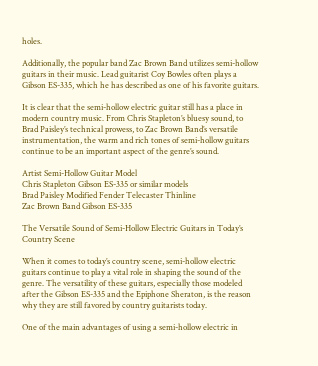holes.

Additionally, the popular band Zac Brown Band utilizes semi-hollow guitars in their music. Lead guitarist Coy Bowles often plays a Gibson ES-335, which he has described as one of his favorite guitars.

It is clear that the semi-hollow electric guitar still has a place in modern country music. From Chris Stapleton’s bluesy sound, to Brad Paisley’s technical prowess, to Zac Brown Band’s versatile instrumentation, the warm and rich tones of semi-hollow guitars continue to be an important aspect of the genre’s sound.

Artist Semi-Hollow Guitar Model
Chris Stapleton Gibson ES-335 or similar models
Brad Paisley Modified Fender Telecaster Thinline
Zac Brown Band Gibson ES-335

The Versatile Sound of Semi-Hollow Electric Guitars in Today’s Country Scene

When it comes to today’s country scene, semi-hollow electric guitars continue to play a vital role in shaping the sound of the genre. The versatility of these guitars, especially those modeled after the Gibson ES-335 and the Epiphone Sheraton, is the reason why they are still favored by country guitarists today.

One of the main advantages of using a semi-hollow electric in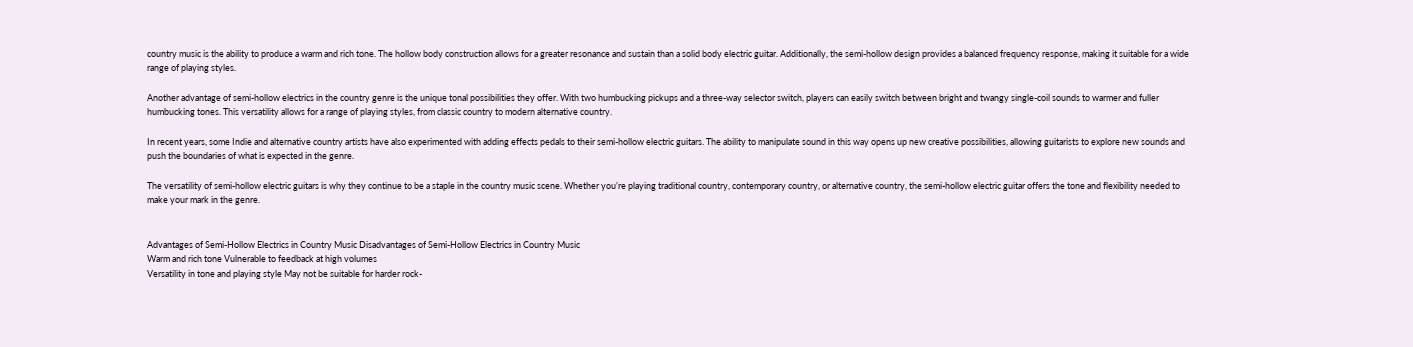country music is the ability to produce a warm and rich tone. The hollow body construction allows for a greater resonance and sustain than a solid body electric guitar. Additionally, the semi-hollow design provides a balanced frequency response, making it suitable for a wide range of playing styles.

Another advantage of semi-hollow electrics in the country genre is the unique tonal possibilities they offer. With two humbucking pickups and a three-way selector switch, players can easily switch between bright and twangy single-coil sounds to warmer and fuller humbucking tones. This versatility allows for a range of playing styles, from classic country to modern alternative country.

In recent years, some Indie and alternative country artists have also experimented with adding effects pedals to their semi-hollow electric guitars. The ability to manipulate sound in this way opens up new creative possibilities, allowing guitarists to explore new sounds and push the boundaries of what is expected in the genre.

The versatility of semi-hollow electric guitars is why they continue to be a staple in the country music scene. Whether you’re playing traditional country, contemporary country, or alternative country, the semi-hollow electric guitar offers the tone and flexibility needed to make your mark in the genre.


Advantages of Semi-Hollow Electrics in Country Music Disadvantages of Semi-Hollow Electrics in Country Music
Warm and rich tone Vulnerable to feedback at high volumes
Versatility in tone and playing style May not be suitable for harder rock-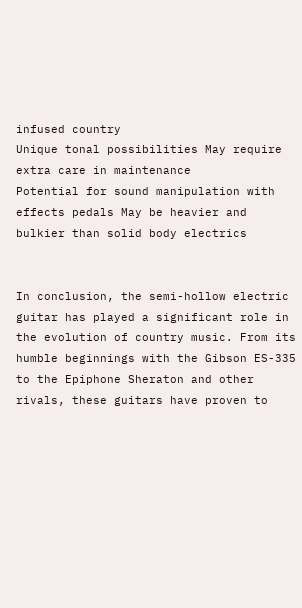infused country
Unique tonal possibilities May require extra care in maintenance
Potential for sound manipulation with effects pedals May be heavier and bulkier than solid body electrics


In conclusion, the semi-hollow electric guitar has played a significant role in the evolution of country music. From its humble beginnings with the Gibson ES-335 to the Epiphone Sheraton and other rivals, these guitars have proven to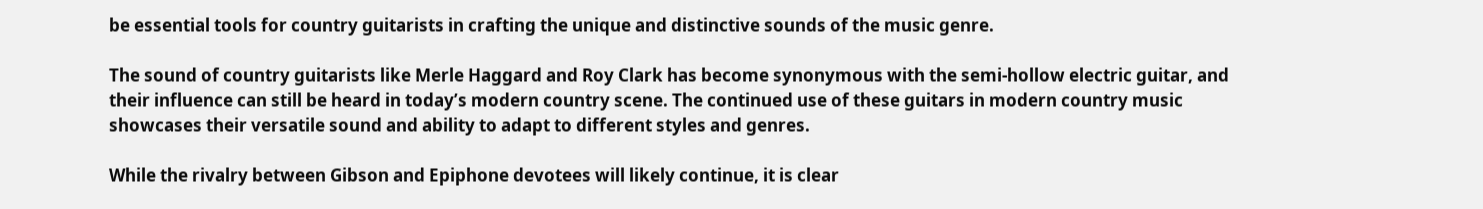be essential tools for country guitarists in crafting the unique and distinctive sounds of the music genre.

The sound of country guitarists like Merle Haggard and Roy Clark has become synonymous with the semi-hollow electric guitar, and their influence can still be heard in today’s modern country scene. The continued use of these guitars in modern country music showcases their versatile sound and ability to adapt to different styles and genres.

While the rivalry between Gibson and Epiphone devotees will likely continue, it is clear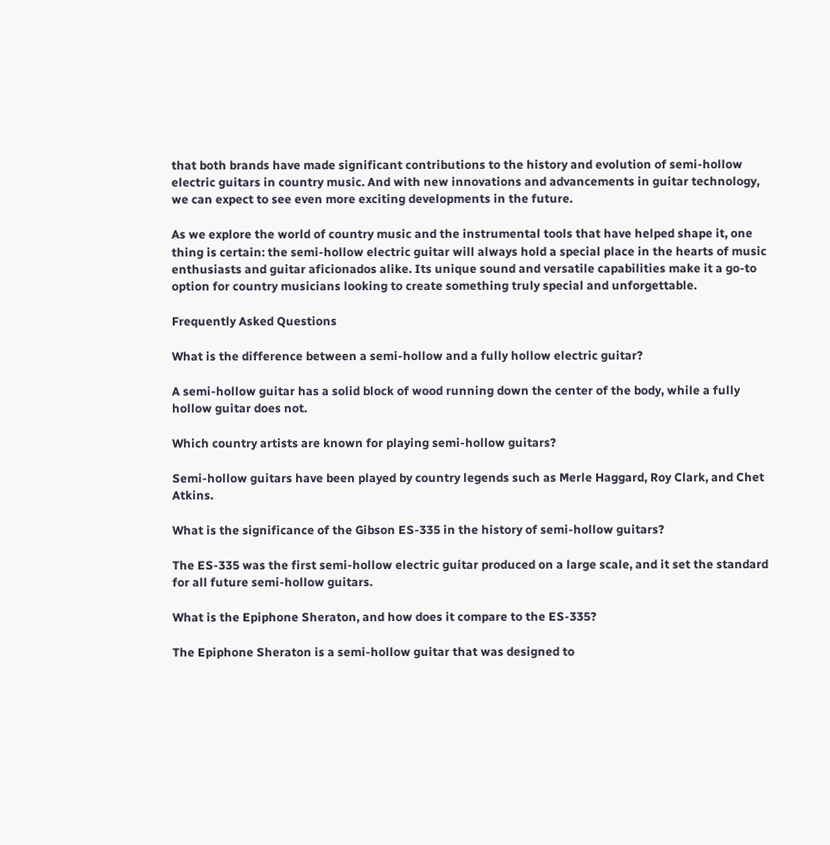that both brands have made significant contributions to the history and evolution of semi-hollow electric guitars in country music. And with new innovations and advancements in guitar technology, we can expect to see even more exciting developments in the future.

As we explore the world of country music and the instrumental tools that have helped shape it, one thing is certain: the semi-hollow electric guitar will always hold a special place in the hearts of music enthusiasts and guitar aficionados alike. Its unique sound and versatile capabilities make it a go-to option for country musicians looking to create something truly special and unforgettable.

Frequently Asked Questions

What is the difference between a semi-hollow and a fully hollow electric guitar?

A semi-hollow guitar has a solid block of wood running down the center of the body, while a fully hollow guitar does not.

Which country artists are known for playing semi-hollow guitars?

Semi-hollow guitars have been played by country legends such as Merle Haggard, Roy Clark, and Chet Atkins.

What is the significance of the Gibson ES-335 in the history of semi-hollow guitars?

The ES-335 was the first semi-hollow electric guitar produced on a large scale, and it set the standard for all future semi-hollow guitars.

What is the Epiphone Sheraton, and how does it compare to the ES-335?

The Epiphone Sheraton is a semi-hollow guitar that was designed to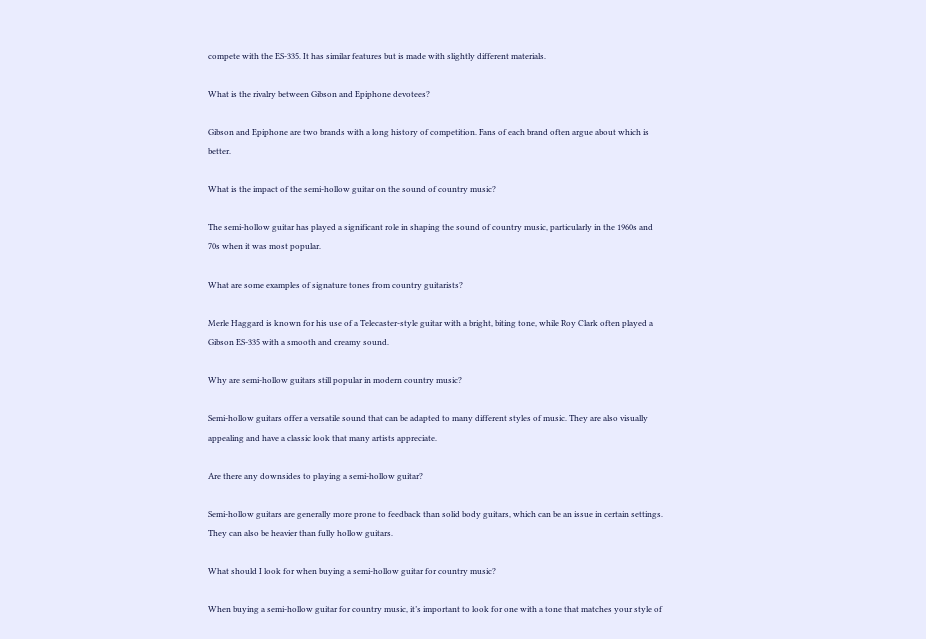compete with the ES-335. It has similar features but is made with slightly different materials.

What is the rivalry between Gibson and Epiphone devotees?

Gibson and Epiphone are two brands with a long history of competition. Fans of each brand often argue about which is better.

What is the impact of the semi-hollow guitar on the sound of country music?

The semi-hollow guitar has played a significant role in shaping the sound of country music, particularly in the 1960s and 70s when it was most popular.

What are some examples of signature tones from country guitarists?

Merle Haggard is known for his use of a Telecaster-style guitar with a bright, biting tone, while Roy Clark often played a Gibson ES-335 with a smooth and creamy sound.

Why are semi-hollow guitars still popular in modern country music?

Semi-hollow guitars offer a versatile sound that can be adapted to many different styles of music. They are also visually appealing and have a classic look that many artists appreciate.

Are there any downsides to playing a semi-hollow guitar?

Semi-hollow guitars are generally more prone to feedback than solid body guitars, which can be an issue in certain settings. They can also be heavier than fully hollow guitars.

What should I look for when buying a semi-hollow guitar for country music?

When buying a semi-hollow guitar for country music, it’s important to look for one with a tone that matches your style of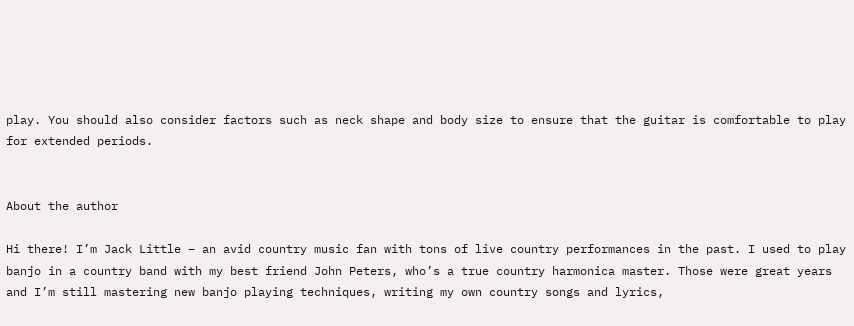play. You should also consider factors such as neck shape and body size to ensure that the guitar is comfortable to play for extended periods.


About the author

Hi there! I’m Jack Little – an avid country music fan with tons of live country performances in the past. I used to play banjo in a country band with my best friend John Peters, who’s a true country harmonica master. Those were great years and I’m still mastering new banjo playing techniques, writing my own country songs and lyrics,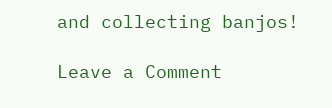and collecting banjos!

Leave a Comment